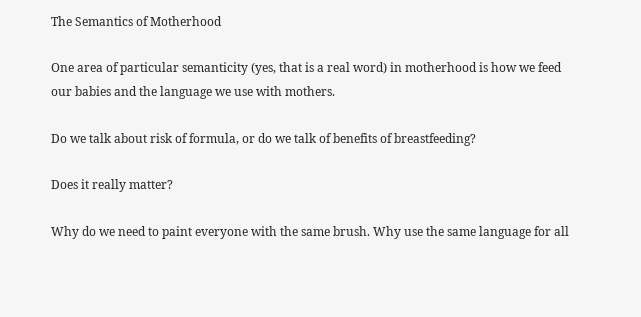The Semantics of Motherhood

One area of particular semanticity (yes, that is a real word) in motherhood is how we feed our babies and the language we use with mothers.

Do we talk about risk of formula, or do we talk of benefits of breastfeeding?

Does it really matter?

Why do we need to paint everyone with the same brush. Why use the same language for all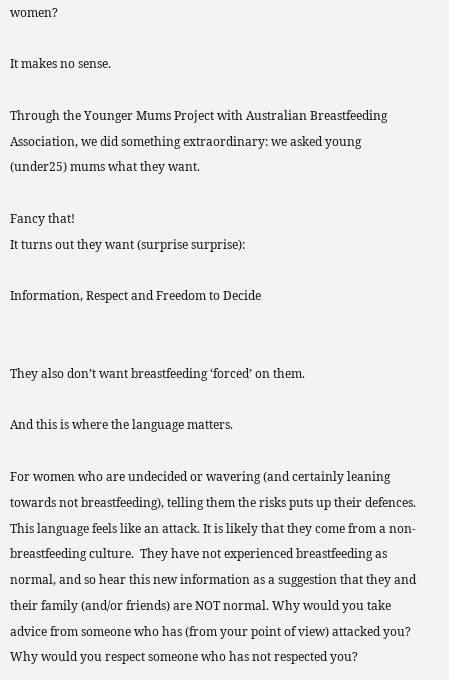women?

It makes no sense.

Through the Younger Mums Project with Australian Breastfeeding Association, we did something extraordinary: we asked young (under25) mums what they want.

Fancy that!
It turns out they want (surprise surprise):

Information, Respect and Freedom to Decide


They also don’t want breastfeeding ‘forced’ on them.

And this is where the language matters.

For women who are undecided or wavering (and certainly leaning towards not breastfeeding), telling them the risks puts up their defences. This language feels like an attack. It is likely that they come from a non-breastfeeding culture.  They have not experienced breastfeeding as normal, and so hear this new information as a suggestion that they and their family (and/or friends) are NOT normal. Why would you take advice from someone who has (from your point of view) attacked you?  Why would you respect someone who has not respected you?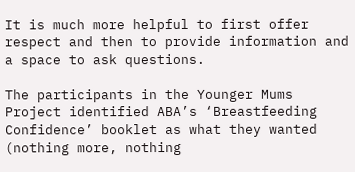It is much more helpful to first offer respect and then to provide information and a space to ask questions.

The participants in the Younger Mums Project identified ABA’s ‘Breastfeeding Confidence’ booklet as what they wanted (nothing more, nothing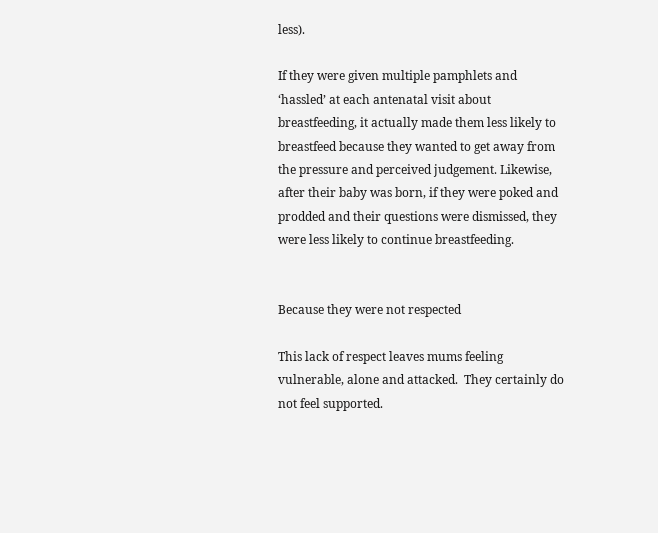less).

If they were given multiple pamphlets and ‘hassled’ at each antenatal visit about breastfeeding, it actually made them less likely to breastfeed because they wanted to get away from the pressure and perceived judgement. Likewise, after their baby was born, if they were poked and prodded and their questions were dismissed, they were less likely to continue breastfeeding.


Because they were not respected

This lack of respect leaves mums feeling vulnerable, alone and attacked.  They certainly do not feel supported.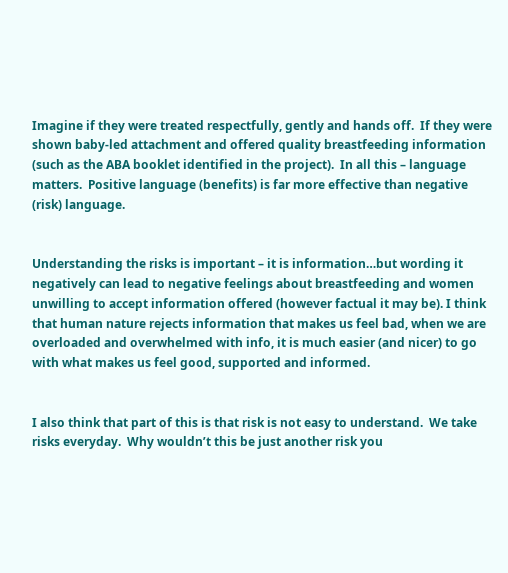Imagine if they were treated respectfully, gently and hands off.  If they were shown baby-led attachment and offered quality breastfeeding information (such as the ABA booklet identified in the project).  In all this – language matters.  Positive language (benefits) is far more effective than negative (risk) language.


Understanding the risks is important – it is information…but wording it negatively can lead to negative feelings about breastfeeding and women unwilling to accept information offered (however factual it may be). I think that human nature rejects information that makes us feel bad, when we are overloaded and overwhelmed with info, it is much easier (and nicer) to go with what makes us feel good, supported and informed.


I also think that part of this is that risk is not easy to understand.  We take risks everyday.  Why wouldn’t this be just another risk you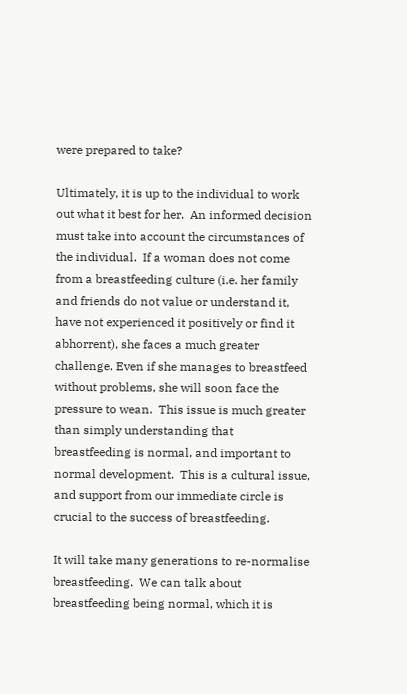were prepared to take?

Ultimately, it is up to the individual to work out what it best for her.  An informed decision must take into account the circumstances of the individual.  If a woman does not come from a breastfeeding culture (i.e. her family and friends do not value or understand it, have not experienced it positively or find it abhorrent), she faces a much greater challenge. Even if she manages to breastfeed without problems, she will soon face the pressure to wean.  This issue is much greater than simply understanding that breastfeeding is normal, and important to normal development.  This is a cultural issue, and support from our immediate circle is crucial to the success of breastfeeding.

It will take many generations to re-normalise breastfeeding.  We can talk about breastfeeding being normal, which it is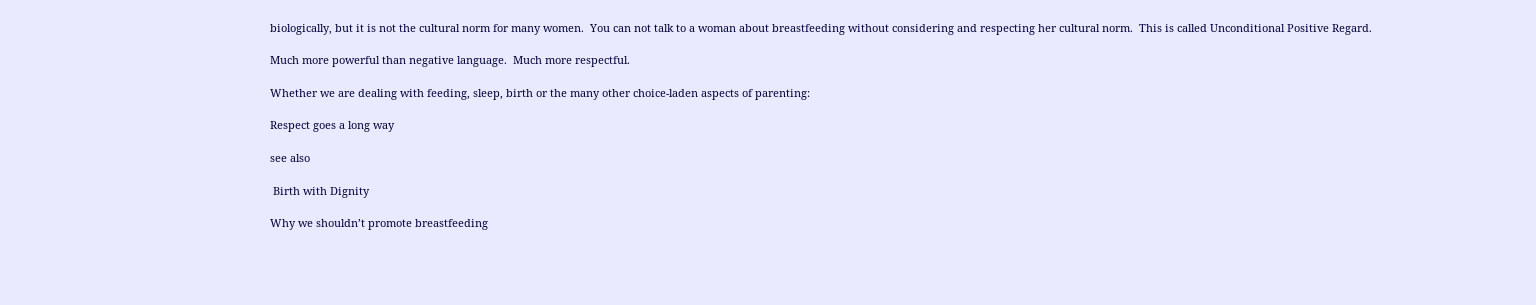biologically, but it is not the cultural norm for many women.  You can not talk to a woman about breastfeeding without considering and respecting her cultural norm.  This is called Unconditional Positive Regard.

Much more powerful than negative language.  Much more respectful.

Whether we are dealing with feeding, sleep, birth or the many other choice-laden aspects of parenting:

Respect goes a long way

see also

 Birth with Dignity

Why we shouldn’t promote breastfeeding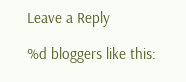Leave a Reply

%d bloggers like this: